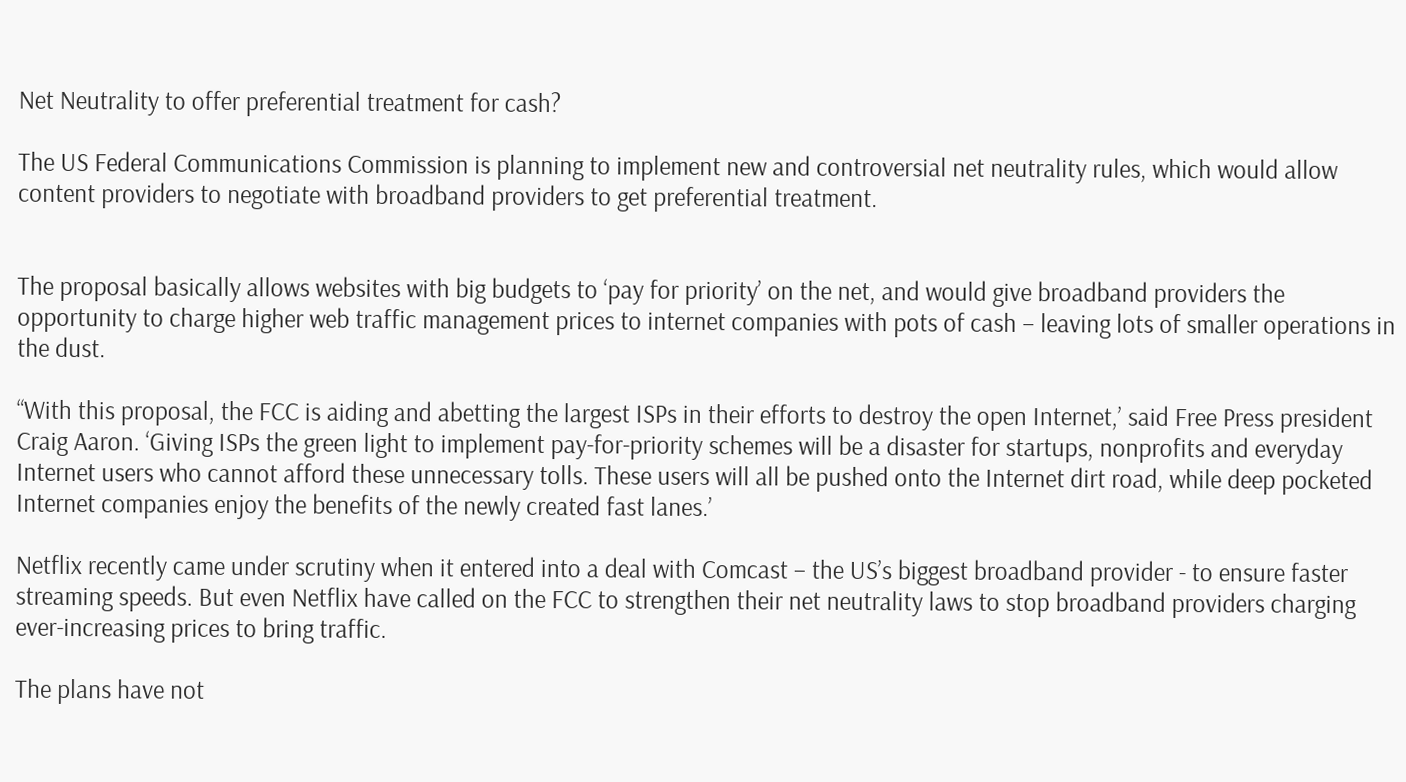Net Neutrality to offer preferential treatment for cash?

The US Federal Communications Commission is planning to implement new and controversial net neutrality rules, which would allow content providers to negotiate with broadband providers to get preferential treatment.


The proposal basically allows websites with big budgets to ‘pay for priority’ on the net, and would give broadband providers the opportunity to charge higher web traffic management prices to internet companies with pots of cash – leaving lots of smaller operations in the dust.

“With this proposal, the FCC is aiding and abetting the largest ISPs in their efforts to destroy the open Internet,’ said Free Press president Craig Aaron. ‘Giving ISPs the green light to implement pay-for-priority schemes will be a disaster for startups, nonprofits and everyday Internet users who cannot afford these unnecessary tolls. These users will all be pushed onto the Internet dirt road, while deep pocketed Internet companies enjoy the benefits of the newly created fast lanes.’

Netflix recently came under scrutiny when it entered into a deal with Comcast – the US’s biggest broadband provider - to ensure faster streaming speeds. But even Netflix have called on the FCC to strengthen their net neutrality laws to stop broadband providers charging ever-increasing prices to bring traffic.

The plans have not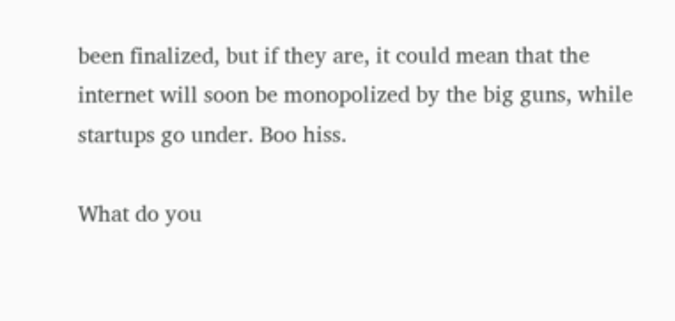been finalized, but if they are, it could mean that the internet will soon be monopolized by the big guns, while startups go under. Boo hiss.

What do you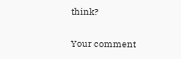think?

Your comment